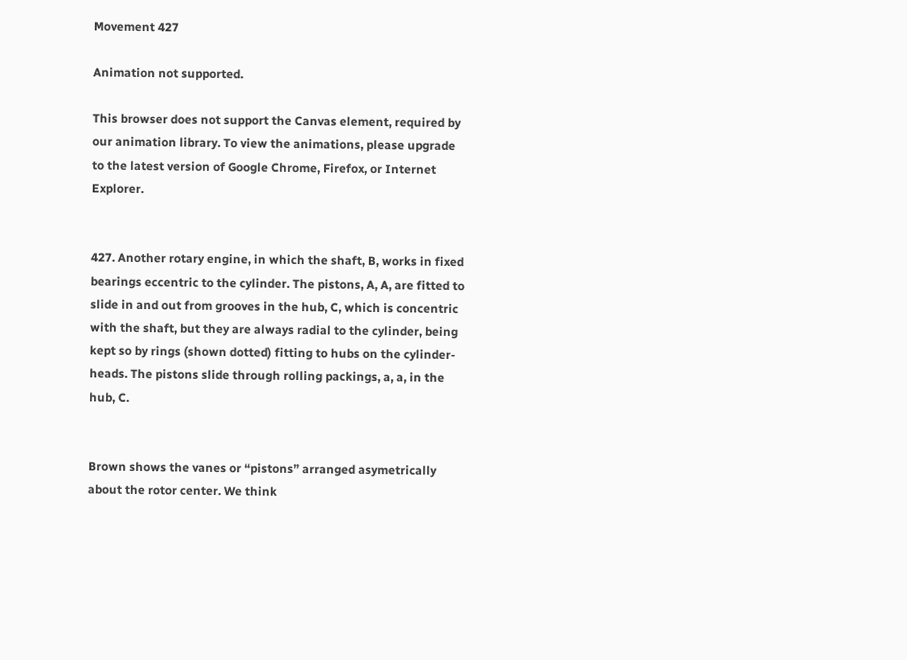Movement 427

Animation not supported.

This browser does not support the Canvas element, required by our animation library. To view the animations, please upgrade to the latest version of Google Chrome, Firefox, or Internet Explorer.


427. Another rotary engine, in which the shaft, B, works in fixed bearings eccentric to the cylinder. The pistons, A, A, are fitted to slide in and out from grooves in the hub, C, which is concentric with the shaft, but they are always radial to the cylinder, being kept so by rings (shown dotted) fitting to hubs on the cylinder-heads. The pistons slide through rolling packings, a, a, in the hub, C.


Brown shows the vanes or “pistons” arranged asymetrically about the rotor center. We think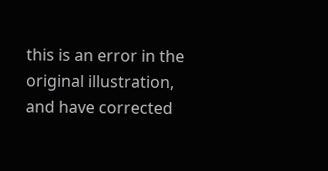this is an error in the original illustration, and have corrected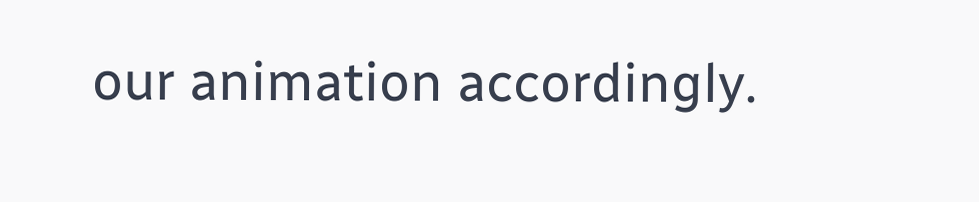our animation accordingly.